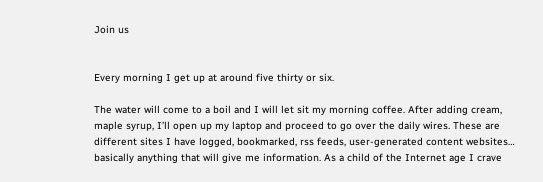Join us


Every morning I get up at around five thirty or six.

The water will come to a boil and I will let sit my morning coffee. After adding cream, maple syrup, I’ll open up my laptop and proceed to go over the daily wires. These are different sites I have logged, bookmarked, rss feeds, user-generated content websites… basically anything that will give me information. As a child of the Internet age I crave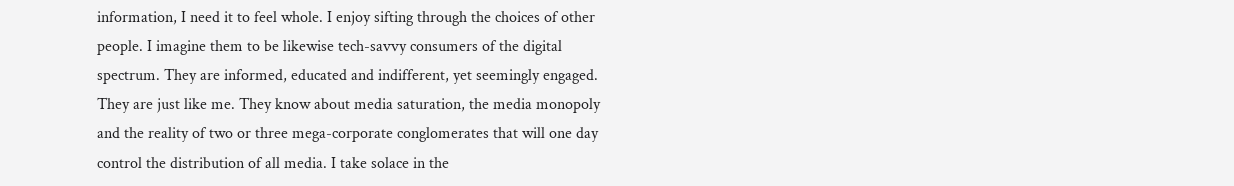information, I need it to feel whole. I enjoy sifting through the choices of other people. I imagine them to be likewise tech-savvy consumers of the digital spectrum. They are informed, educated and indifferent, yet seemingly engaged. They are just like me. They know about media saturation, the media monopoly and the reality of two or three mega-corporate conglomerates that will one day control the distribution of all media. I take solace in the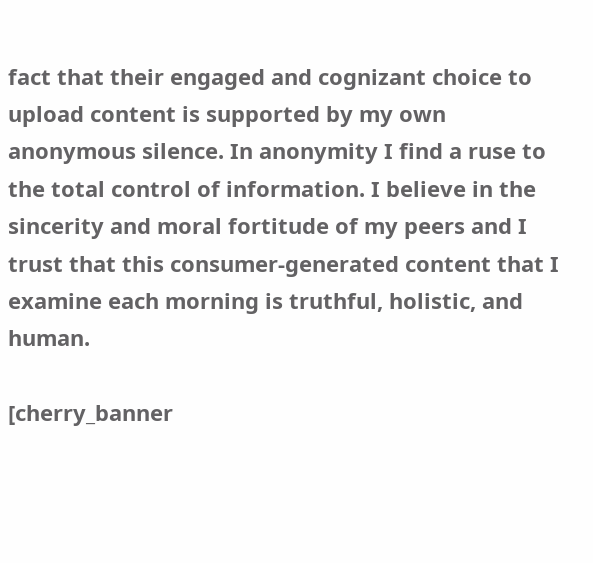fact that their engaged and cognizant choice to upload content is supported by my own anonymous silence. In anonymity I find a ruse to the total control of information. I believe in the sincerity and moral fortitude of my peers and I trust that this consumer-generated content that I examine each morning is truthful, holistic, and human.

[cherry_banner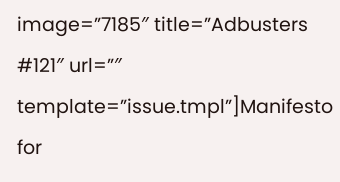image=”7185″ title=”Adbusters #121″ url=”″ template=”issue.tmpl”]Manifesto for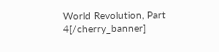World Revolution, Part 4[/cherry_banner]